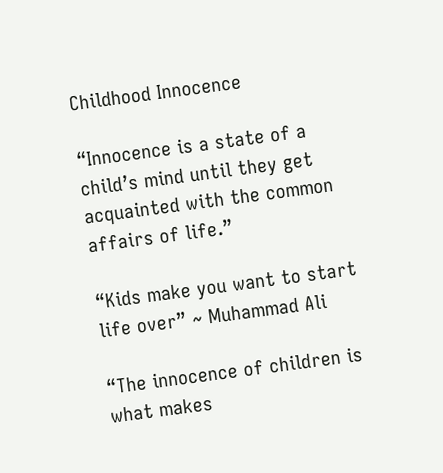Childhood Innocence

“Innocence is a state of a child’s mind until they get acquainted with the common affairs of life.”

“Kids make you want to start life over” ~ Muhammad Ali

“The innocence of children is what makes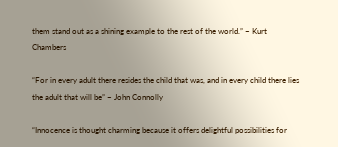them stand out as a shining example to the rest of the world.” ~ Kurt Chambers

“For in every adult there resides the child that was, and in every child there lies the adult that will be” ~ John Connolly

“Innocence is thought charming because it offers delightful possibilities for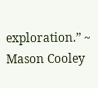exploration.” ~ Mason Cooley